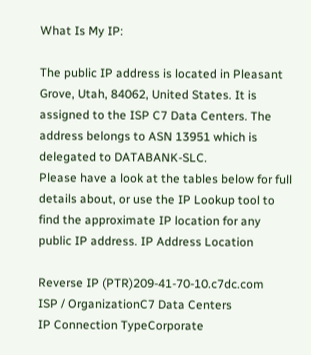What Is My IP:

The public IP address is located in Pleasant Grove, Utah, 84062, United States. It is assigned to the ISP C7 Data Centers. The address belongs to ASN 13951 which is delegated to DATABANK-SLC.
Please have a look at the tables below for full details about, or use the IP Lookup tool to find the approximate IP location for any public IP address. IP Address Location

Reverse IP (PTR)209-41-70-10.c7dc.com
ISP / OrganizationC7 Data Centers
IP Connection TypeCorporate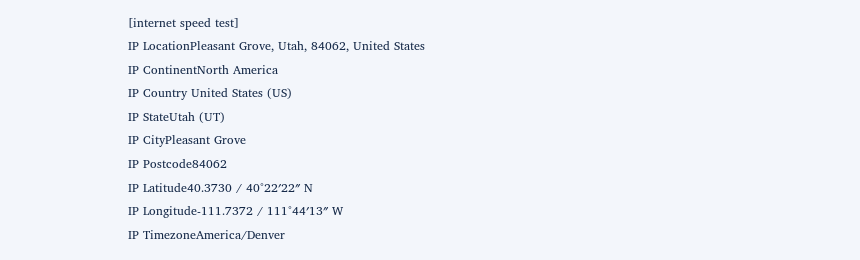[internet speed test]
IP LocationPleasant Grove, Utah, 84062, United States
IP ContinentNorth America
IP Country United States (US)
IP StateUtah (UT)
IP CityPleasant Grove
IP Postcode84062
IP Latitude40.3730 / 40°22′22″ N
IP Longitude-111.7372 / 111°44′13″ W
IP TimezoneAmerica/Denver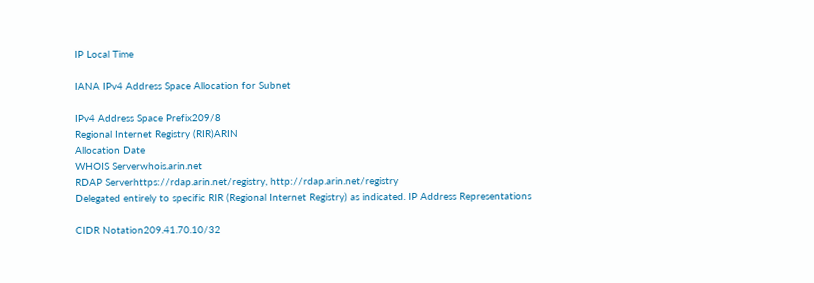IP Local Time

IANA IPv4 Address Space Allocation for Subnet

IPv4 Address Space Prefix209/8
Regional Internet Registry (RIR)ARIN
Allocation Date
WHOIS Serverwhois.arin.net
RDAP Serverhttps://rdap.arin.net/registry, http://rdap.arin.net/registry
Delegated entirely to specific RIR (Regional Internet Registry) as indicated. IP Address Representations

CIDR Notation209.41.70.10/32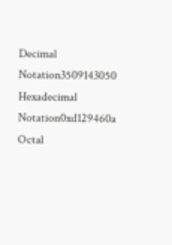Decimal Notation3509143050
Hexadecimal Notation0xd129460a
Octal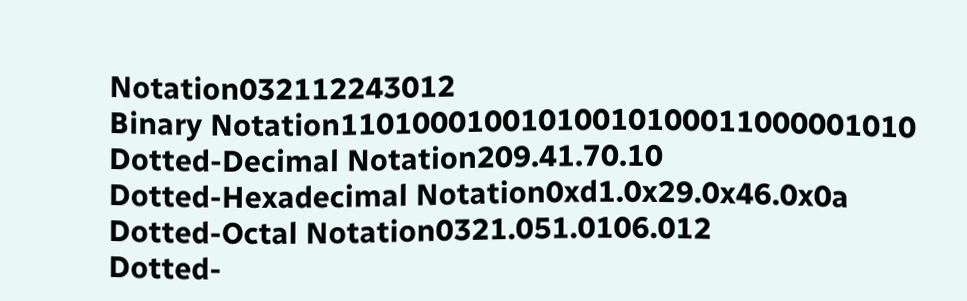Notation032112243012
Binary Notation11010001001010010100011000001010
Dotted-Decimal Notation209.41.70.10
Dotted-Hexadecimal Notation0xd1.0x29.0x46.0x0a
Dotted-Octal Notation0321.051.0106.012
Dotted-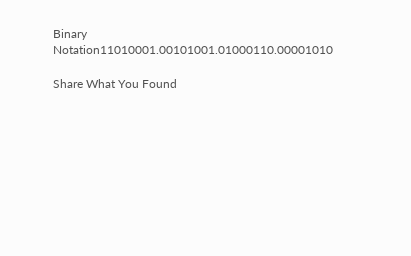Binary Notation11010001.00101001.01000110.00001010

Share What You Found